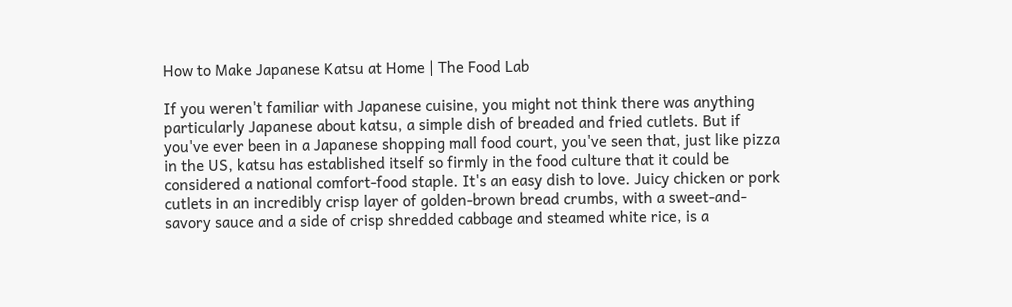How to Make Japanese Katsu at Home | The Food Lab

If you weren't familiar with Japanese cuisine, you might not think there was anything particularly Japanese about katsu, a simple dish of breaded and fried cutlets. But if you've ever been in a Japanese shopping mall food court, you've seen that, just like pizza in the US, katsu has established itself so firmly in the food culture that it could be considered a national comfort-food staple. It's an easy dish to love. Juicy chicken or pork cutlets in an incredibly crisp layer of golden-brown bread crumbs, with a sweet-and-savory sauce and a side of crisp shredded cabbage and steamed white rice, is a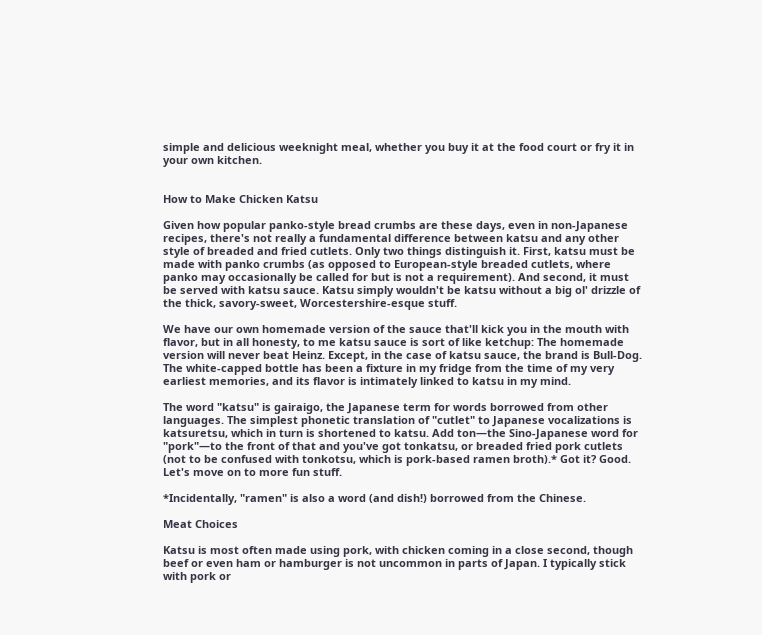simple and delicious weeknight meal, whether you buy it at the food court or fry it in your own kitchen.


How to Make Chicken Katsu

Given how popular panko-style bread crumbs are these days, even in non-Japanese recipes, there's not really a fundamental difference between katsu and any other style of breaded and fried cutlets. Only two things distinguish it. First, katsu must be made with panko crumbs (as opposed to European-style breaded cutlets, where panko may occasionally be called for but is not a requirement). And second, it must be served with katsu sauce. Katsu simply wouldn't be katsu without a big ol' drizzle of the thick, savory-sweet, Worcestershire-esque stuff.

We have our own homemade version of the sauce that'll kick you in the mouth with flavor, but in all honesty, to me katsu sauce is sort of like ketchup: The homemade version will never beat Heinz. Except, in the case of katsu sauce, the brand is Bull-Dog. The white-capped bottle has been a fixture in my fridge from the time of my very earliest memories, and its flavor is intimately linked to katsu in my mind.

The word "katsu" is gairaigo, the Japanese term for words borrowed from other languages. The simplest phonetic translation of "cutlet" to Japanese vocalizations is katsuretsu, which in turn is shortened to katsu. Add ton—the Sino-Japanese word for "pork"—to the front of that and you've got tonkatsu, or breaded fried pork cutlets (not to be confused with tonkotsu, which is pork-based ramen broth).* Got it? Good. Let's move on to more fun stuff.

*Incidentally, "ramen" is also a word (and dish!) borrowed from the Chinese.

Meat Choices

Katsu is most often made using pork, with chicken coming in a close second, though beef or even ham or hamburger is not uncommon in parts of Japan. I typically stick with pork or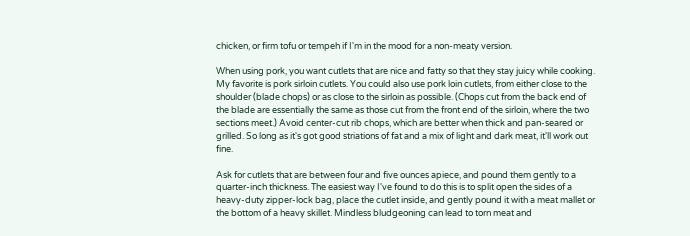chicken, or firm tofu or tempeh if I'm in the mood for a non-meaty version.

When using pork, you want cutlets that are nice and fatty so that they stay juicy while cooking. My favorite is pork sirloin cutlets. You could also use pork loin cutlets, from either close to the shoulder (blade chops) or as close to the sirloin as possible. (Chops cut from the back end of the blade are essentially the same as those cut from the front end of the sirloin, where the two sections meet.) Avoid center-cut rib chops, which are better when thick and pan-seared or grilled. So long as it's got good striations of fat and a mix of light and dark meat, it'll work out fine.

Ask for cutlets that are between four and five ounces apiece, and pound them gently to a quarter-inch thickness. The easiest way I've found to do this is to split open the sides of a heavy-duty zipper-lock bag, place the cutlet inside, and gently pound it with a meat mallet or the bottom of a heavy skillet. Mindless bludgeoning can lead to torn meat and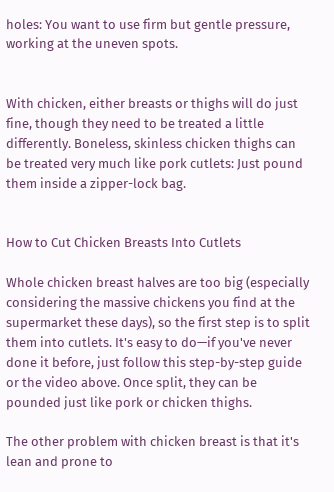holes: You want to use firm but gentle pressure, working at the uneven spots.


With chicken, either breasts or thighs will do just fine, though they need to be treated a little differently. Boneless, skinless chicken thighs can be treated very much like pork cutlets: Just pound them inside a zipper-lock bag.


How to Cut Chicken Breasts Into Cutlets

Whole chicken breast halves are too big (especially considering the massive chickens you find at the supermarket these days), so the first step is to split them into cutlets. It's easy to do—if you've never done it before, just follow this step-by-step guide or the video above. Once split, they can be pounded just like pork or chicken thighs.

The other problem with chicken breast is that it's lean and prone to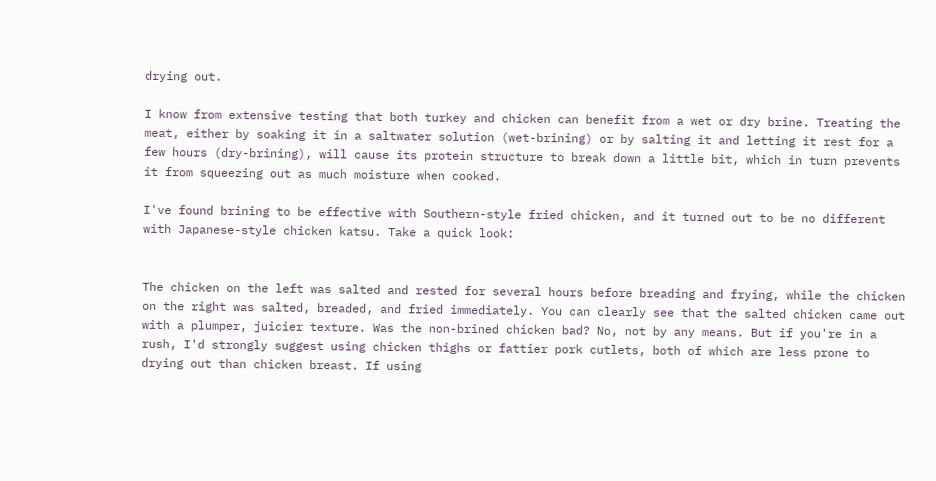drying out.

I know from extensive testing that both turkey and chicken can benefit from a wet or dry brine. Treating the meat, either by soaking it in a saltwater solution (wet-brining) or by salting it and letting it rest for a few hours (dry-brining), will cause its protein structure to break down a little bit, which in turn prevents it from squeezing out as much moisture when cooked.

I've found brining to be effective with Southern-style fried chicken, and it turned out to be no different with Japanese-style chicken katsu. Take a quick look:


The chicken on the left was salted and rested for several hours before breading and frying, while the chicken on the right was salted, breaded, and fried immediately. You can clearly see that the salted chicken came out with a plumper, juicier texture. Was the non-brined chicken bad? No, not by any means. But if you're in a rush, I'd strongly suggest using chicken thighs or fattier pork cutlets, both of which are less prone to drying out than chicken breast. If using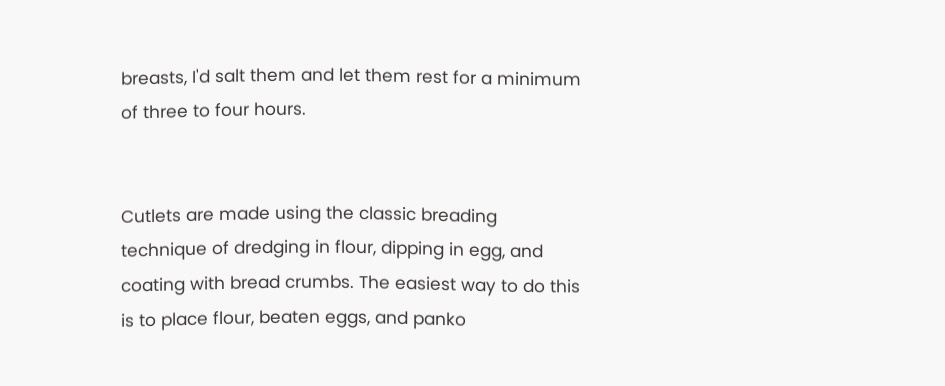breasts, I'd salt them and let them rest for a minimum of three to four hours.


Cutlets are made using the classic breading technique of dredging in flour, dipping in egg, and coating with bread crumbs. The easiest way to do this is to place flour, beaten eggs, and panko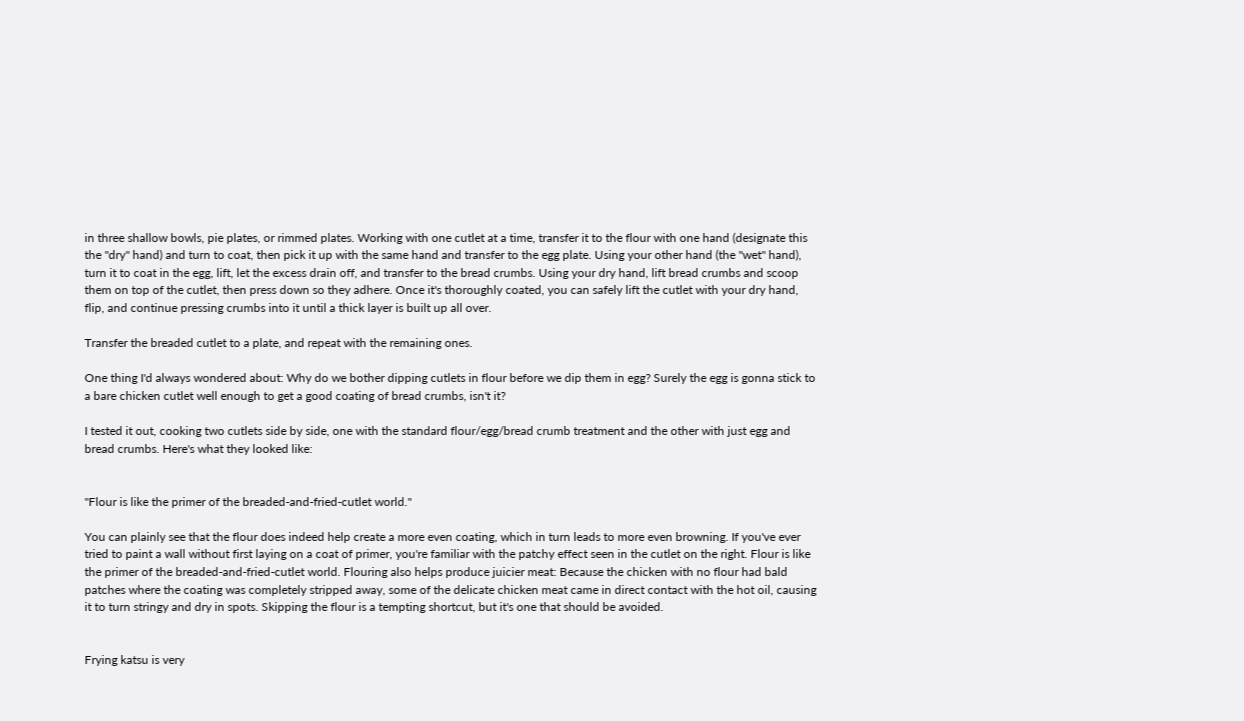in three shallow bowls, pie plates, or rimmed plates. Working with one cutlet at a time, transfer it to the flour with one hand (designate this the "dry" hand) and turn to coat, then pick it up with the same hand and transfer to the egg plate. Using your other hand (the "wet" hand), turn it to coat in the egg, lift, let the excess drain off, and transfer to the bread crumbs. Using your dry hand, lift bread crumbs and scoop them on top of the cutlet, then press down so they adhere. Once it's thoroughly coated, you can safely lift the cutlet with your dry hand, flip, and continue pressing crumbs into it until a thick layer is built up all over.

Transfer the breaded cutlet to a plate, and repeat with the remaining ones.

One thing I'd always wondered about: Why do we bother dipping cutlets in flour before we dip them in egg? Surely the egg is gonna stick to a bare chicken cutlet well enough to get a good coating of bread crumbs, isn't it?

I tested it out, cooking two cutlets side by side, one with the standard flour/egg/bread crumb treatment and the other with just egg and bread crumbs. Here's what they looked like:


"Flour is like the primer of the breaded-and-fried-cutlet world."

You can plainly see that the flour does indeed help create a more even coating, which in turn leads to more even browning. If you've ever tried to paint a wall without first laying on a coat of primer, you're familiar with the patchy effect seen in the cutlet on the right. Flour is like the primer of the breaded-and-fried-cutlet world. Flouring also helps produce juicier meat: Because the chicken with no flour had bald patches where the coating was completely stripped away, some of the delicate chicken meat came in direct contact with the hot oil, causing it to turn stringy and dry in spots. Skipping the flour is a tempting shortcut, but it's one that should be avoided.


Frying katsu is very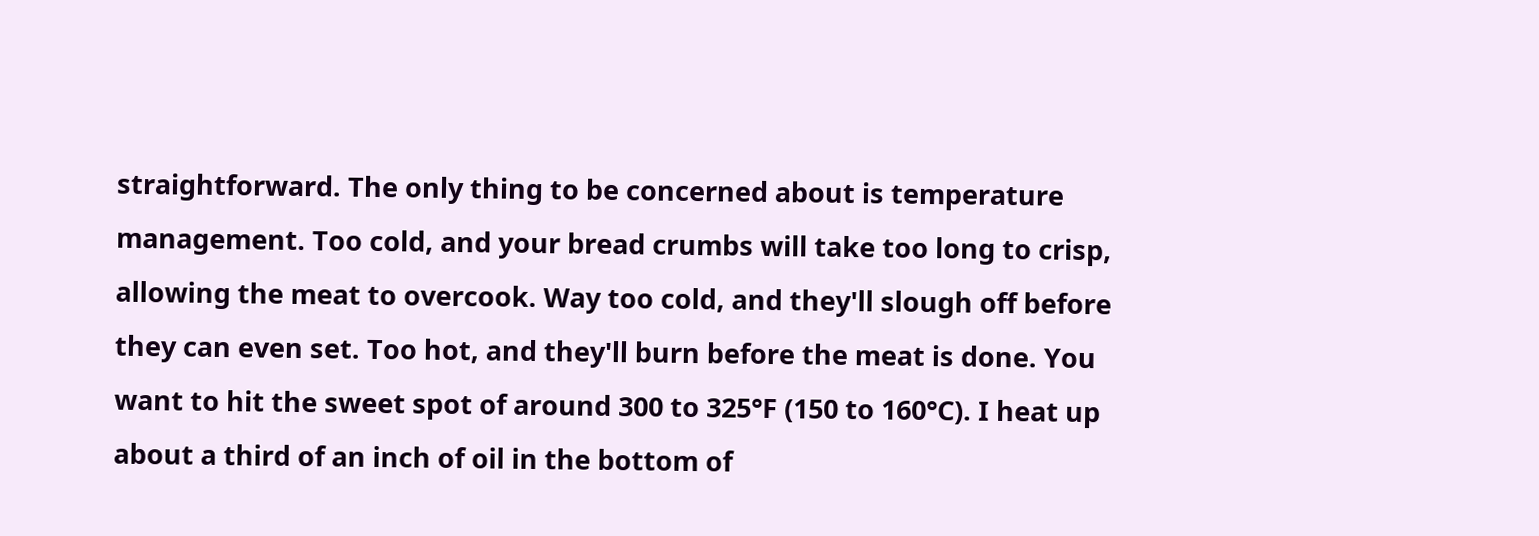straightforward. The only thing to be concerned about is temperature management. Too cold, and your bread crumbs will take too long to crisp, allowing the meat to overcook. Way too cold, and they'll slough off before they can even set. Too hot, and they'll burn before the meat is done. You want to hit the sweet spot of around 300 to 325°F (150 to 160°C). I heat up about a third of an inch of oil in the bottom of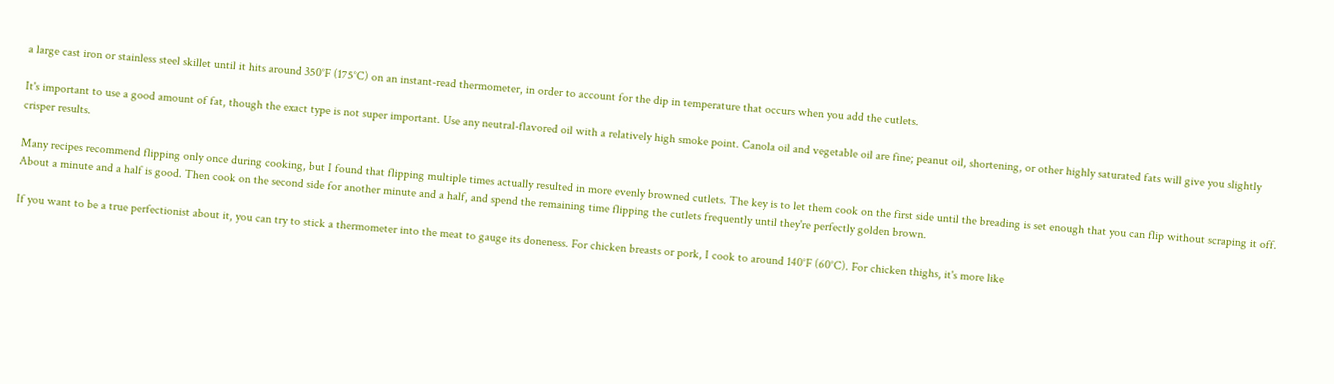a large cast iron or stainless steel skillet until it hits around 350°F (175°C) on an instant-read thermometer, in order to account for the dip in temperature that occurs when you add the cutlets.

It's important to use a good amount of fat, though the exact type is not super important. Use any neutral-flavored oil with a relatively high smoke point. Canola oil and vegetable oil are fine; peanut oil, shortening, or other highly saturated fats will give you slightly crisper results.

Many recipes recommend flipping only once during cooking, but I found that flipping multiple times actually resulted in more evenly browned cutlets. The key is to let them cook on the first side until the breading is set enough that you can flip without scraping it off. About a minute and a half is good. Then cook on the second side for another minute and a half, and spend the remaining time flipping the cutlets frequently until they're perfectly golden brown.

If you want to be a true perfectionist about it, you can try to stick a thermometer into the meat to gauge its doneness. For chicken breasts or pork, I cook to around 140°F (60°C). For chicken thighs, it's more like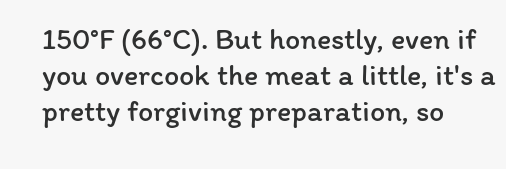150°F (66°C). But honestly, even if you overcook the meat a little, it's a pretty forgiving preparation, so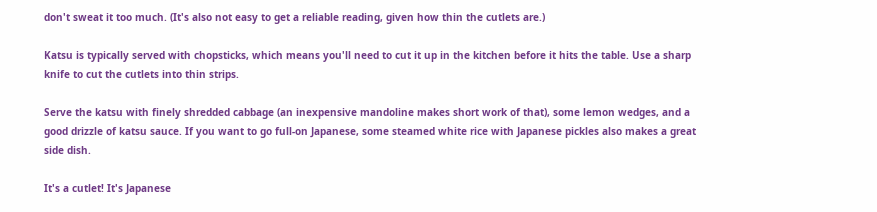don't sweat it too much. (It's also not easy to get a reliable reading, given how thin the cutlets are.)

Katsu is typically served with chopsticks, which means you'll need to cut it up in the kitchen before it hits the table. Use a sharp knife to cut the cutlets into thin strips.

Serve the katsu with finely shredded cabbage (an inexpensive mandoline makes short work of that), some lemon wedges, and a good drizzle of katsu sauce. If you want to go full-on Japanese, some steamed white rice with Japanese pickles also makes a great side dish.

It's a cutlet! It's Japanese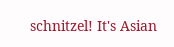schnitzel! It's Asian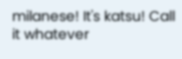milanese! It's katsu! Call it whatever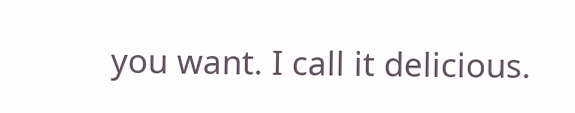you want. I call it delicious.